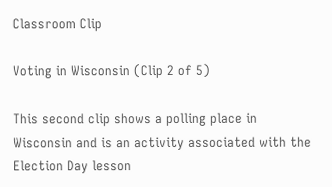Classroom Clip

Voting in Wisconsin (Clip 2 of 5)

This second clip shows a polling place in Wisconsin and is an activity associated with the Election Day lesson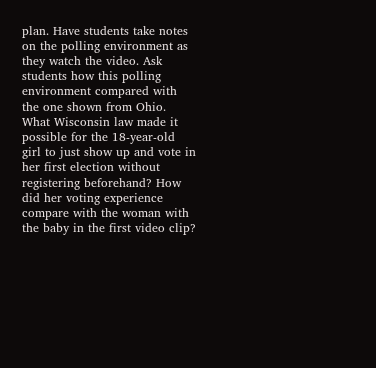plan. Have students take notes on the polling environment as they watch the video. Ask students how this polling environment compared with the one shown from Ohio. What Wisconsin law made it possible for the 18-year-old girl to just show up and vote in her first election without registering beforehand? How did her voting experience compare with the woman with the baby in the first video clip?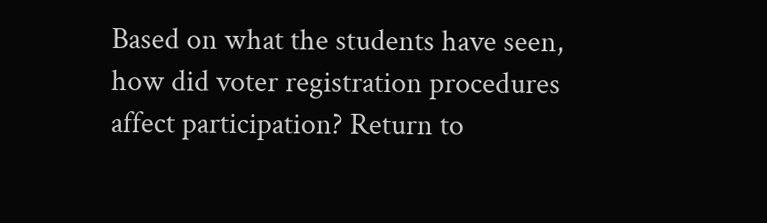Based on what the students have seen, how did voter registration procedures affect participation? Return to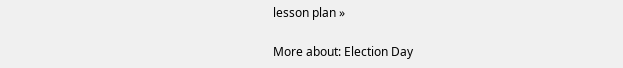lesson plan »

More about: Election Day